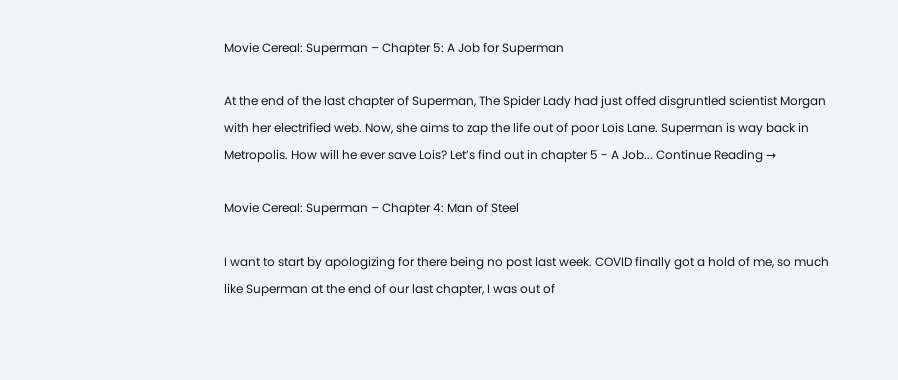Movie Cereal: Superman – Chapter 5: A Job for Superman

At the end of the last chapter of Superman, The Spider Lady had just offed disgruntled scientist Morgan with her electrified web. Now, she aims to zap the life out of poor Lois Lane. Superman is way back in Metropolis. How will he ever save Lois? Let’s find out in chapter 5 - A Job... Continue Reading →

Movie Cereal: Superman – Chapter 4: Man of Steel

I want to start by apologizing for there being no post last week. COVID finally got a hold of me, so much like Superman at the end of our last chapter, I was out of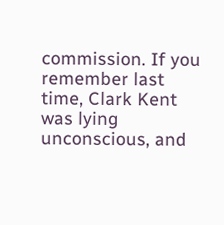commission. If you remember last time, Clark Kent was lying unconscious, and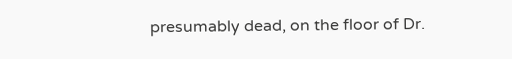presumably dead, on the floor of Dr.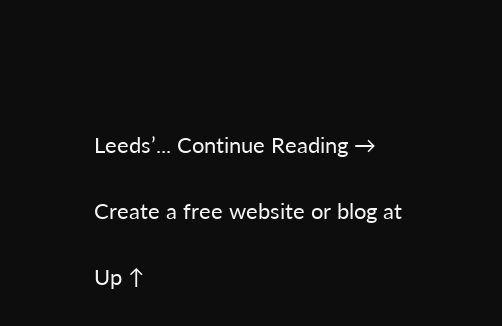Leeds’... Continue Reading →

Create a free website or blog at

Up ↑